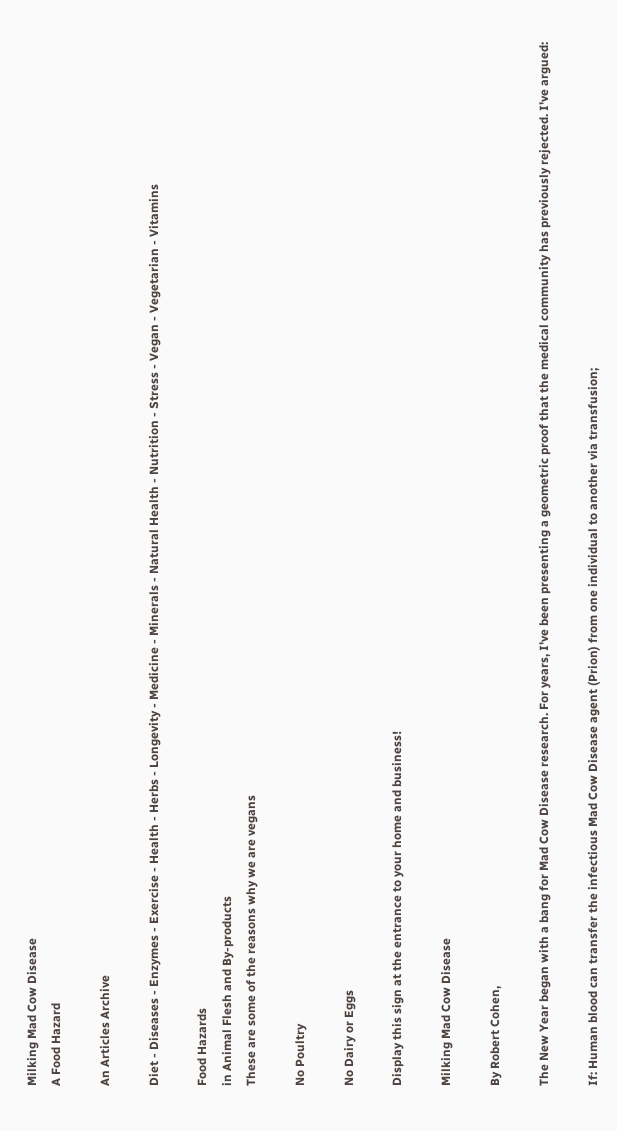Milking Mad Cow Disease
A Food Hazard

An Articles Archive

Diet - Diseases - Enzymes - Exercise - Health - Herbs - Longevity - Medicine - Minerals - Natural Health - Nutrition - Stress - Vegan - Vegetarian - Vitamins

Food Hazards
in Animal Flesh and By-products
These are some of the reasons why we are vegans

No Poultry

No Dairy or Eggs

Display this sign at the entrance to your home and business!

Milking Mad Cow Disease

By Robert Cohen,

The New Year began with a bang for Mad Cow Disease research. For years, I've been presenting a geometric proof that the medical community has previously rejected. I've argued:

If: Human blood can transfer the infectious Mad Cow Disease agent (Prion) from one individual to another via transfusion;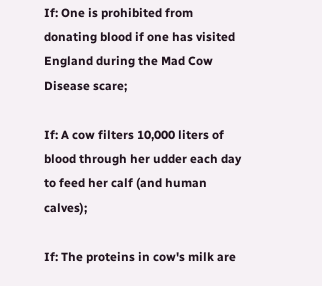If: One is prohibited from donating blood if one has visited England during the Mad Cow Disease scare;

If: A cow filters 10,000 liters of blood through her udder each day to feed her calf (and human calves);

If: The proteins in cow's milk are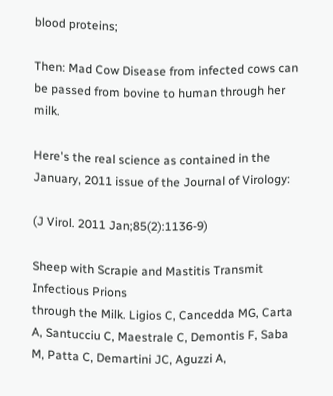blood proteins;

Then: Mad Cow Disease from infected cows can be passed from bovine to human through her milk.

Here's the real science as contained in the January, 2011 issue of the Journal of Virology:

(J Virol. 2011 Jan;85(2):1136-9)

Sheep with Scrapie and Mastitis Transmit Infectious Prions
through the Milk. Ligios C, Cancedda MG, Carta A, Santucciu C, Maestrale C, Demontis F, Saba M, Patta C, Demartini JC, Aguzzi A,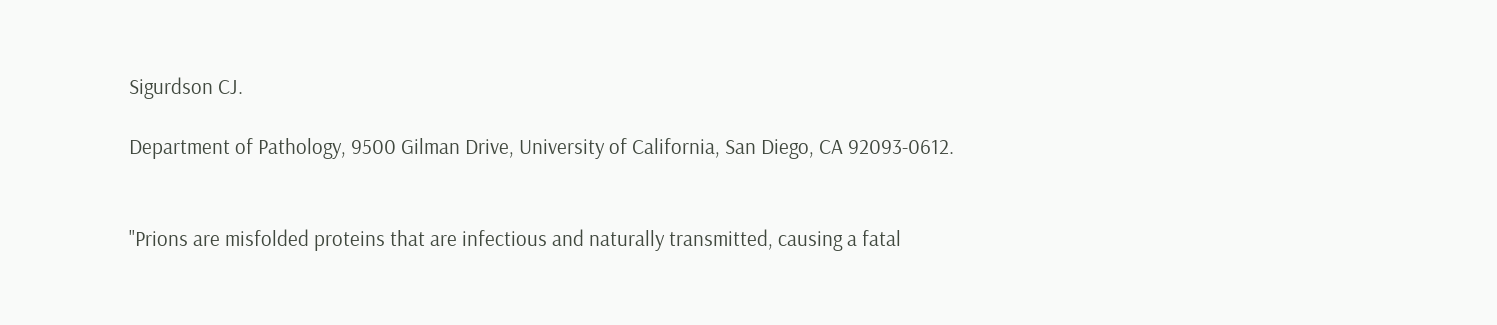Sigurdson CJ.

Department of Pathology, 9500 Gilman Drive, University of California, San Diego, CA 92093-0612.


"Prions are misfolded proteins that are infectious and naturally transmitted, causing a fatal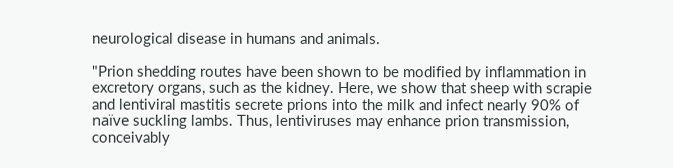neurological disease in humans and animals.

"Prion shedding routes have been shown to be modified by inflammation in excretory organs, such as the kidney. Here, we show that sheep with scrapie and lentiviral mastitis secrete prions into the milk and infect nearly 90% of naïve suckling lambs. Thus, lentiviruses may enhance prion transmission, conceivably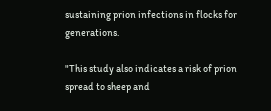sustaining prion infections in flocks for generations.

"This study also indicates a risk of prion spread to sheep and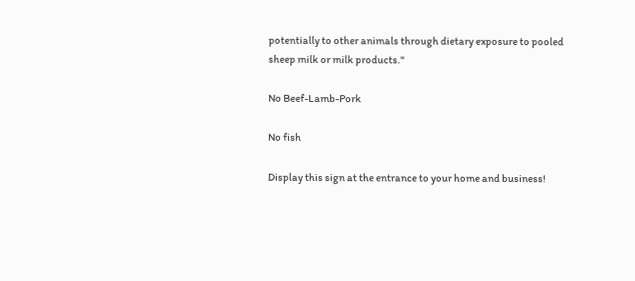potentially to other animals through dietary exposure to pooled sheep milk or milk products."

No Beef-Lamb-Pork

No fish

Display this sign at the entrance to your home and business!